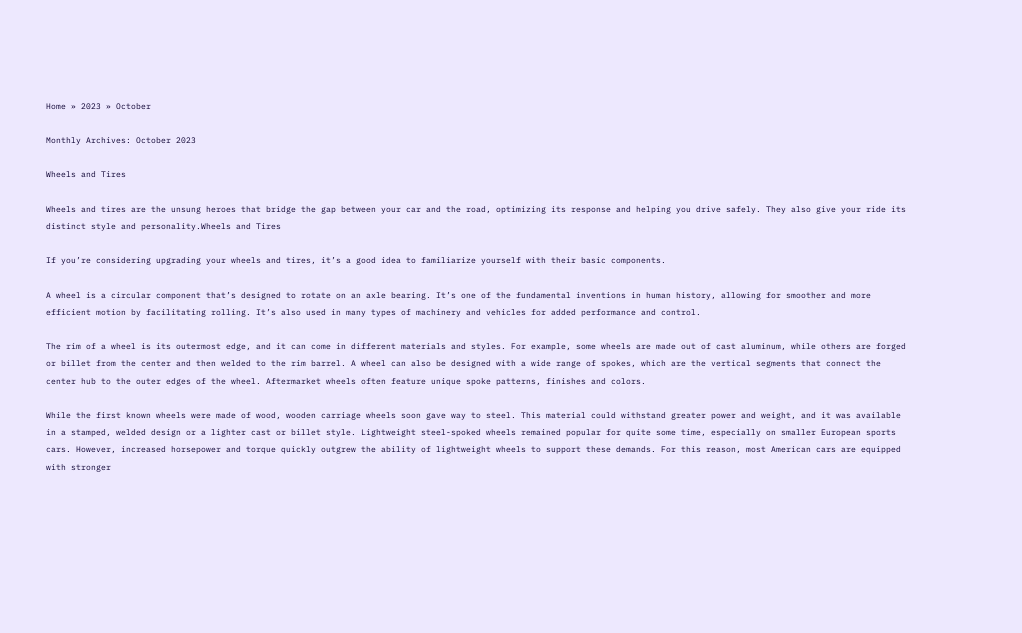Home » 2023 » October

Monthly Archives: October 2023

Wheels and Tires

Wheels and tires are the unsung heroes that bridge the gap between your car and the road, optimizing its response and helping you drive safely. They also give your ride its distinct style and personality.Wheels and Tires

If you’re considering upgrading your wheels and tires, it’s a good idea to familiarize yourself with their basic components.

A wheel is a circular component that’s designed to rotate on an axle bearing. It’s one of the fundamental inventions in human history, allowing for smoother and more efficient motion by facilitating rolling. It’s also used in many types of machinery and vehicles for added performance and control.

The rim of a wheel is its outermost edge, and it can come in different materials and styles. For example, some wheels are made out of cast aluminum, while others are forged or billet from the center and then welded to the rim barrel. A wheel can also be designed with a wide range of spokes, which are the vertical segments that connect the center hub to the outer edges of the wheel. Aftermarket wheels often feature unique spoke patterns, finishes and colors.

While the first known wheels were made of wood, wooden carriage wheels soon gave way to steel. This material could withstand greater power and weight, and it was available in a stamped, welded design or a lighter cast or billet style. Lightweight steel-spoked wheels remained popular for quite some time, especially on smaller European sports cars. However, increased horsepower and torque quickly outgrew the ability of lightweight wheels to support these demands. For this reason, most American cars are equipped with stronger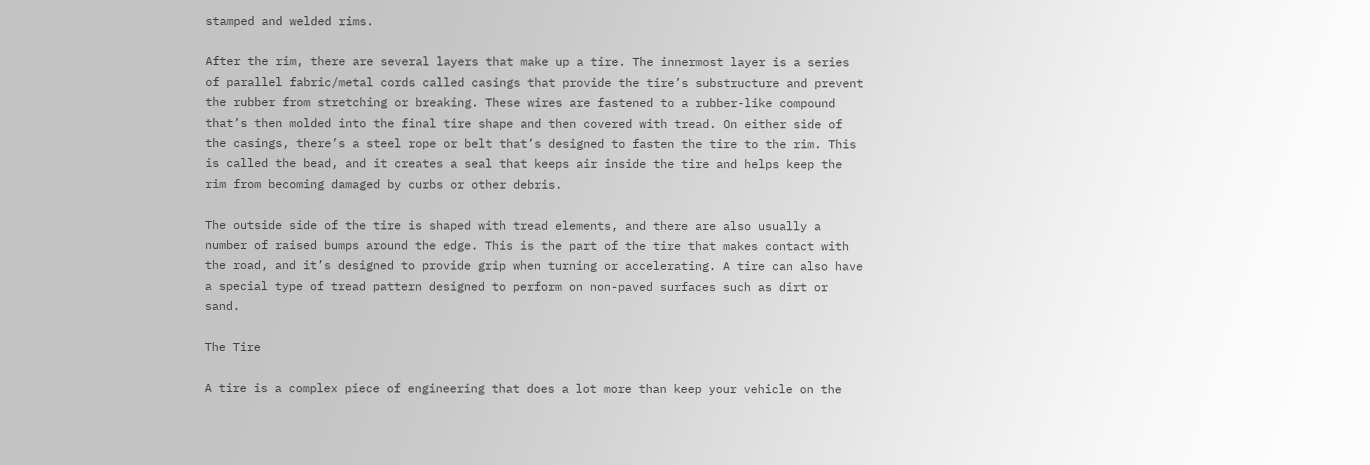stamped and welded rims.

After the rim, there are several layers that make up a tire. The innermost layer is a series of parallel fabric/metal cords called casings that provide the tire’s substructure and prevent the rubber from stretching or breaking. These wires are fastened to a rubber-like compound that’s then molded into the final tire shape and then covered with tread. On either side of the casings, there’s a steel rope or belt that’s designed to fasten the tire to the rim. This is called the bead, and it creates a seal that keeps air inside the tire and helps keep the rim from becoming damaged by curbs or other debris.

The outside side of the tire is shaped with tread elements, and there are also usually a number of raised bumps around the edge. This is the part of the tire that makes contact with the road, and it’s designed to provide grip when turning or accelerating. A tire can also have a special type of tread pattern designed to perform on non-paved surfaces such as dirt or sand.

The Tire

A tire is a complex piece of engineering that does a lot more than keep your vehicle on the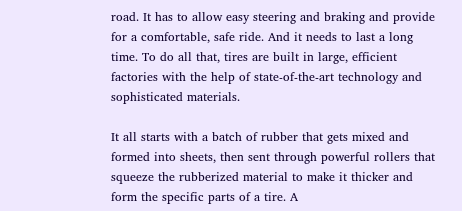road. It has to allow easy steering and braking and provide for a comfortable, safe ride. And it needs to last a long time. To do all that, tires are built in large, efficient factories with the help of state-of-the-art technology and sophisticated materials.

It all starts with a batch of rubber that gets mixed and formed into sheets, then sent through powerful rollers that squeeze the rubberized material to make it thicker and form the specific parts of a tire. A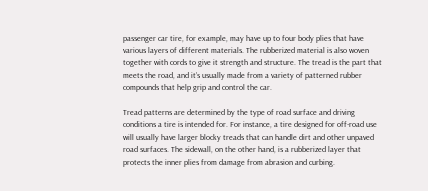passenger car tire, for example, may have up to four body plies that have various layers of different materials. The rubberized material is also woven together with cords to give it strength and structure. The tread is the part that meets the road, and it’s usually made from a variety of patterned rubber compounds that help grip and control the car.

Tread patterns are determined by the type of road surface and driving conditions a tire is intended for. For instance, a tire designed for off-road use will usually have larger blocky treads that can handle dirt and other unpaved road surfaces. The sidewall, on the other hand, is a rubberized layer that protects the inner plies from damage from abrasion and curbing.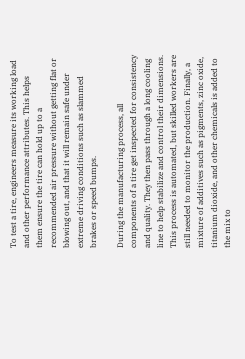To test a tire, engineers measure its working load and other performance attributes. This helps them ensure the tire can hold up to a recommended air pressure without getting flat or blowing out, and that it will remain safe under extreme driving conditions such as slammed brakes or speed bumps.

During the manufacturing process, all components of a tire get inspected for consistency and quality. They then pass through a long cooling line to help stabilize and control their dimensions. This process is automated, but skilled workers are still needed to monitor the production. Finally, a mixture of additives such as pigments, zinc oxide, titanium dioxide, and other chemicals is added to the mix to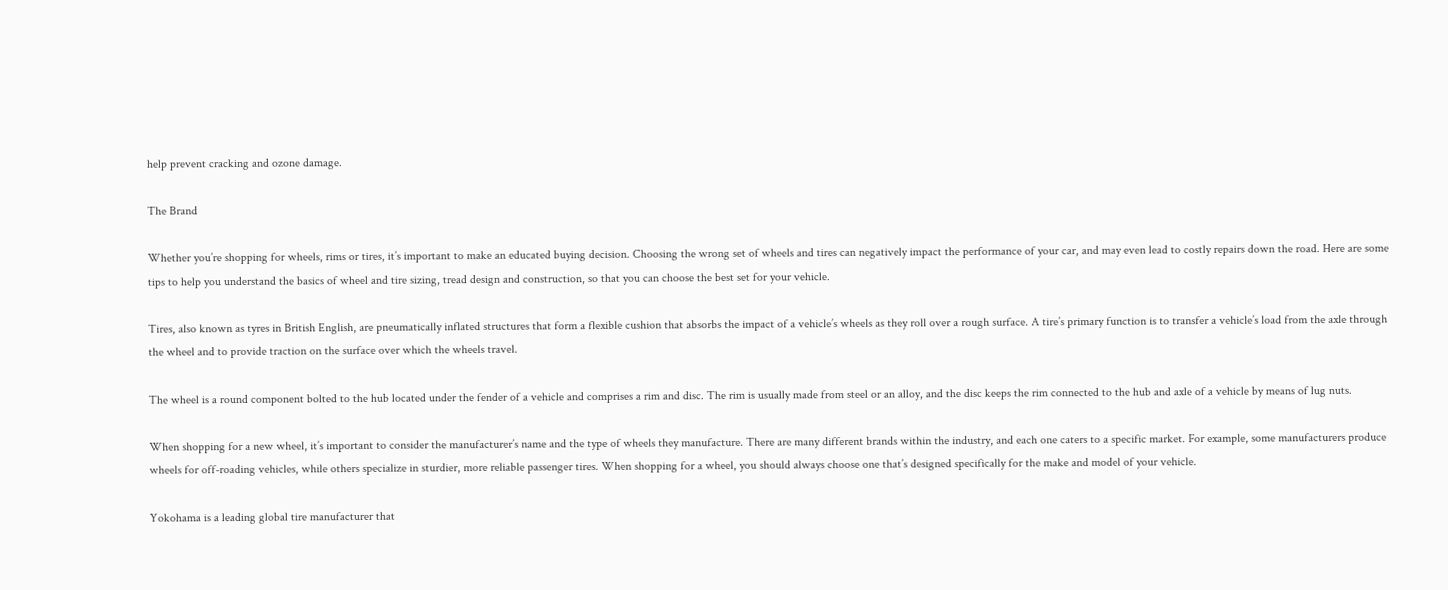help prevent cracking and ozone damage.

The Brand

Whether you’re shopping for wheels, rims or tires, it’s important to make an educated buying decision. Choosing the wrong set of wheels and tires can negatively impact the performance of your car, and may even lead to costly repairs down the road. Here are some tips to help you understand the basics of wheel and tire sizing, tread design and construction, so that you can choose the best set for your vehicle.

Tires, also known as tyres in British English, are pneumatically inflated structures that form a flexible cushion that absorbs the impact of a vehicle’s wheels as they roll over a rough surface. A tire’s primary function is to transfer a vehicle’s load from the axle through the wheel and to provide traction on the surface over which the wheels travel.

The wheel is a round component bolted to the hub located under the fender of a vehicle and comprises a rim and disc. The rim is usually made from steel or an alloy, and the disc keeps the rim connected to the hub and axle of a vehicle by means of lug nuts.

When shopping for a new wheel, it’s important to consider the manufacturer’s name and the type of wheels they manufacture. There are many different brands within the industry, and each one caters to a specific market. For example, some manufacturers produce wheels for off-roading vehicles, while others specialize in sturdier, more reliable passenger tires. When shopping for a wheel, you should always choose one that’s designed specifically for the make and model of your vehicle.

Yokohama is a leading global tire manufacturer that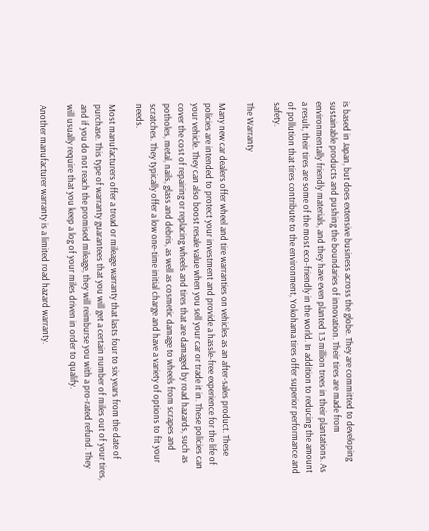is based in Japan, but does extensive business across the globe. They are committed to developing sustainable products and pushing the boundaries of innovation. Their tires are made from environmentally friendly materials, and they have even planted 1.3 million trees in their plantations. As a result, their tires are some of the most eco-friendly in the world. In addition to reducing the amount of pollution that tires contribute to the environment, Yokohama tires offer superior performance and safety.

The Warranty

Many new car dealers offer wheel and tire warranties on vehicles as an after-sales product. These policies are intended to protect your investment and provide a hassle-free experience for the life of your vehicle. They can also boost resale value when you sell your car or trade it in. These policies can cover the cost of repairing or replacing wheels and tires that are damaged by road hazards, such as potholes, metal, nails, glass and debris, as well as cosmetic damage to wheels from scrapes and scratches. They typically offer a low one-time initial charge and have a variety of options to fit your needs.

Most manufacturers offer a tread or mileage warranty that lasts four to six years from the date of purchase. This type of warranty guarantees that you will get a certain number of miles out of your tires, and if you do not reach the promised mileage, they will reimburse you with a pro-rated refund. They will usually require that you keep a log of your miles driven in order to qualify.

Another manufacturer warranty is a limited road hazard warranty.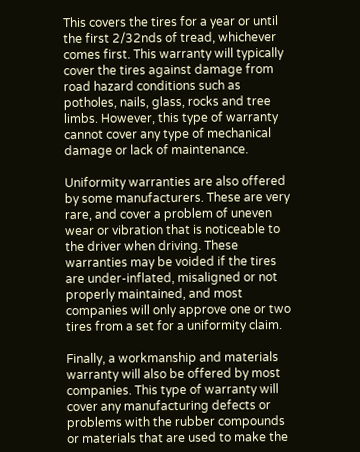This covers the tires for a year or until the first 2/32nds of tread, whichever comes first. This warranty will typically cover the tires against damage from road hazard conditions such as potholes, nails, glass, rocks and tree limbs. However, this type of warranty cannot cover any type of mechanical damage or lack of maintenance.

Uniformity warranties are also offered by some manufacturers. These are very rare, and cover a problem of uneven wear or vibration that is noticeable to the driver when driving. These warranties may be voided if the tires are under-inflated, misaligned or not properly maintained, and most companies will only approve one or two tires from a set for a uniformity claim.

Finally, a workmanship and materials warranty will also be offered by most companies. This type of warranty will cover any manufacturing defects or problems with the rubber compounds or materials that are used to make the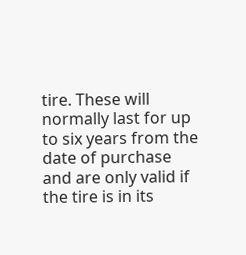tire. These will normally last for up to six years from the date of purchase and are only valid if the tire is in its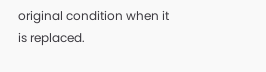original condition when it is replaced.